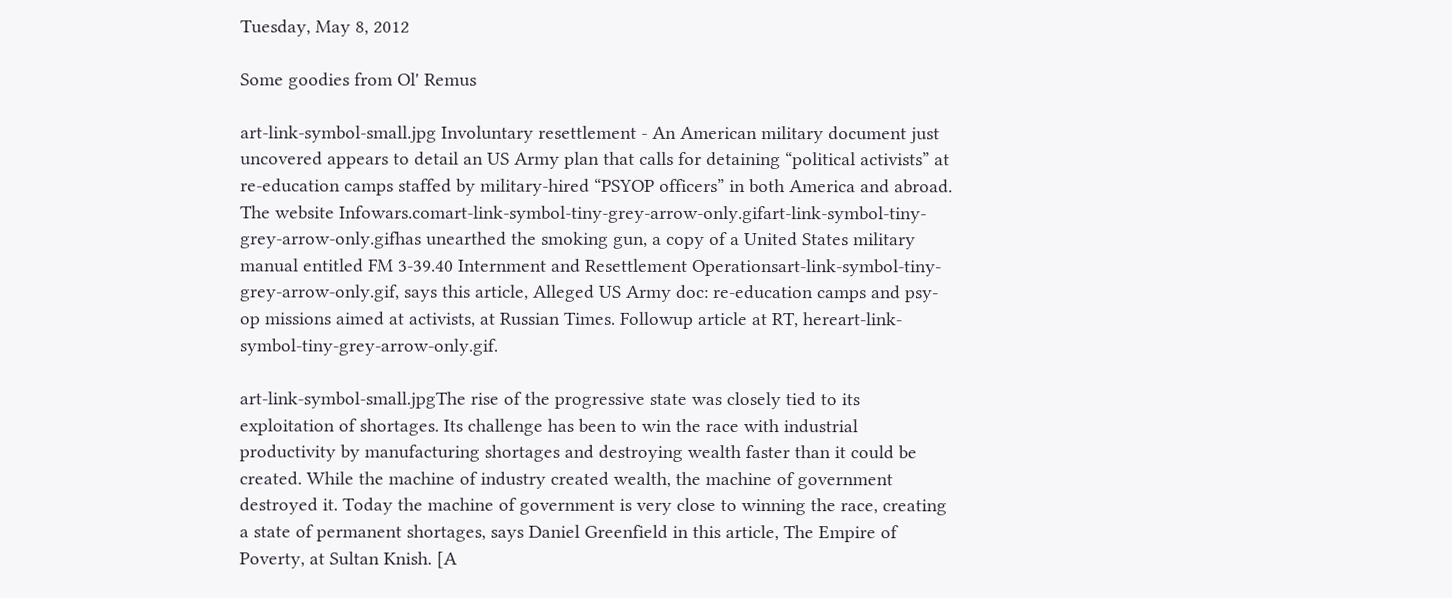Tuesday, May 8, 2012

Some goodies from Ol' Remus

art-link-symbol-small.jpg Involuntary resettlement - An American military document just uncovered appears to detail an US Army plan that calls for detaining “political activists” at re-education camps staffed by military-hired “PSYOP officers” in both America and abroad. The website Infowars.comart-link-symbol-tiny-grey-arrow-only.gifart-link-symbol-tiny-grey-arrow-only.gifhas unearthed the smoking gun, a copy of a United States military manual entitled FM 3-39.40 Internment and Resettlement Operationsart-link-symbol-tiny-grey-arrow-only.gif, says this article, Alleged US Army doc: re-education camps and psy-op missions aimed at activists, at Russian Times. Followup article at RT, hereart-link-symbol-tiny-grey-arrow-only.gif.

art-link-symbol-small.jpgThe rise of the progressive state was closely tied to its exploitation of shortages. Its challenge has been to win the race with industrial productivity by manufacturing shortages and destroying wealth faster than it could be created. While the machine of industry created wealth, the machine of government destroyed it. Today the machine of government is very close to winning the race, creating a state of permanent shortages, says Daniel Greenfield in this article, The Empire of Poverty, at Sultan Knish. [A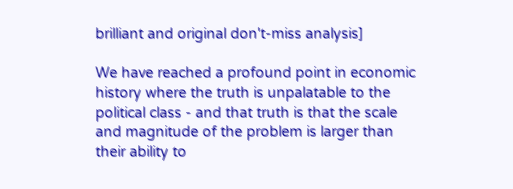brilliant and original don't-miss analysis]

We have reached a profound point in economic history where the truth is unpalatable to the political class - and that truth is that the scale and magnitude of the problem is larger than their ability to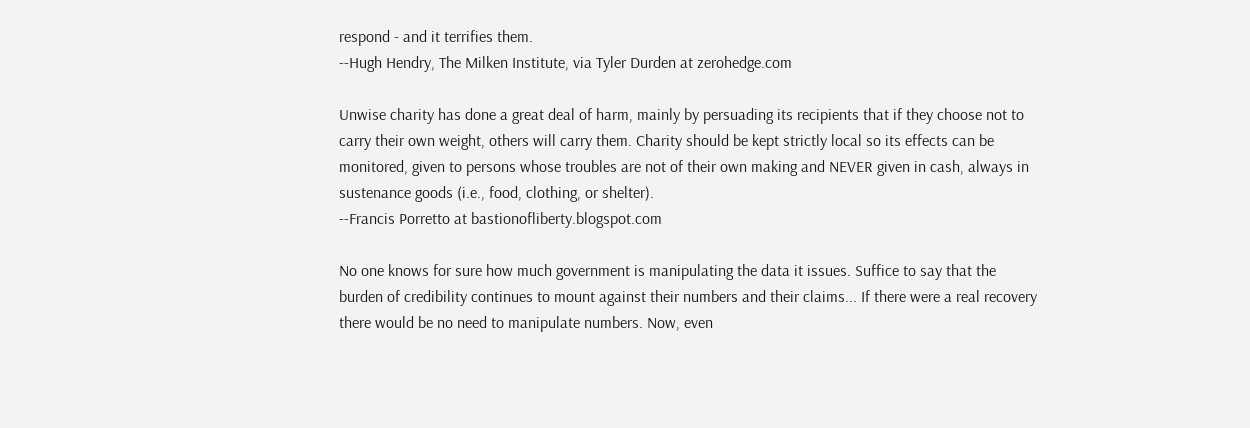respond - and it terrifies them.
--Hugh Hendry, The Milken Institute, via Tyler Durden at zerohedge.com

Unwise charity has done a great deal of harm, mainly by persuading its recipients that if they choose not to carry their own weight, others will carry them. Charity should be kept strictly local so its effects can be monitored, given to persons whose troubles are not of their own making and NEVER given in cash, always in sustenance goods (i.e., food, clothing, or shelter).
--Francis Porretto at bastionofliberty.blogspot.com

No one knows for sure how much government is manipulating the data it issues. Suffice to say that the burden of credibility continues to mount against their numbers and their claims... If there were a real recovery there would be no need to manipulate numbers. Now, even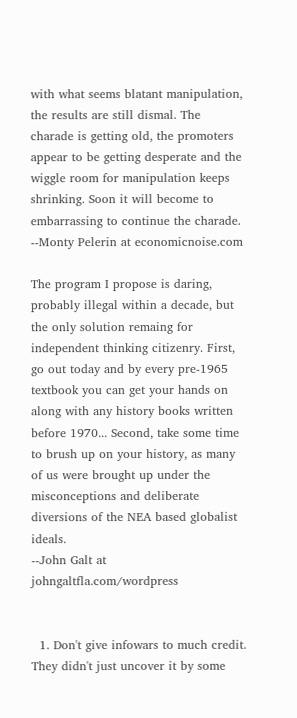with what seems blatant manipulation, the results are still dismal. The charade is getting old, the promoters appear to be getting desperate and the wiggle room for manipulation keeps shrinking. Soon it will become to embarrassing to continue the charade.
--Monty Pelerin at economicnoise.com

The program I propose is daring, probably illegal within a decade, but the only solution remaing for independent thinking citizenry. First, go out today and by every pre-1965 textbook you can get your hands on along with any history books written before 1970... Second, take some time to brush up on your history, as many of us were brought up under the misconceptions and deliberate diversions of the NEA based globalist ideals.
--John Galt at johngaltfla.com/wordpress


  1. Don't give infowars to much credit. They didn't just uncover it by some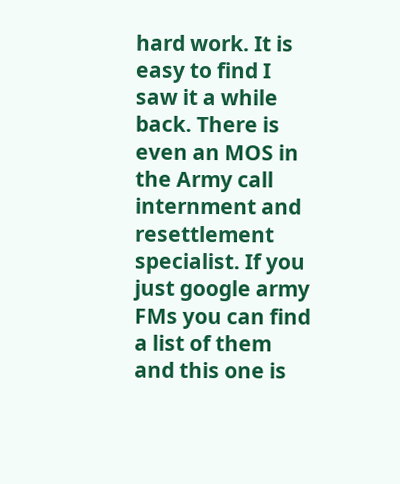hard work. It is easy to find I saw it a while back. There is even an MOS in the Army call internment and resettlement specialist. If you just google army FMs you can find a list of them and this one is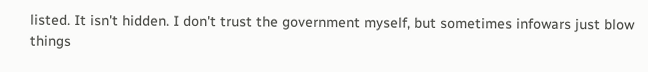listed. It isn't hidden. I don't trust the government myself, but sometimes infowars just blow things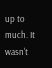up to much. It wasn't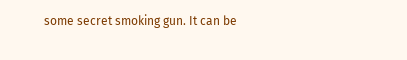some secret smoking gun. It can be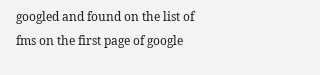googled and found on the list of fms on the first page of google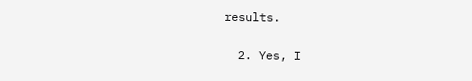results.

  2. Yes, I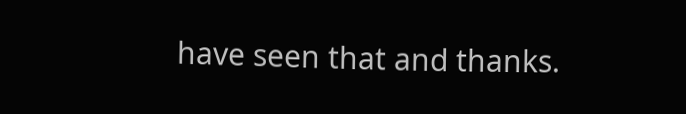have seen that and thanks.